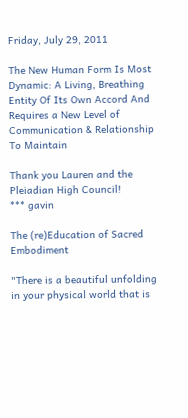Friday, July 29, 2011

The New Human Form Is Most Dynamic: A Living, Breathing Entity Of Its Own Accord And Requires a New Level of Communication & Relationship To Maintain

Thank you Lauren and the Pleiadian High Council!
*** gavin

The (re)Education of Sacred Embodiment

"There is a beautiful unfolding in your physical world that is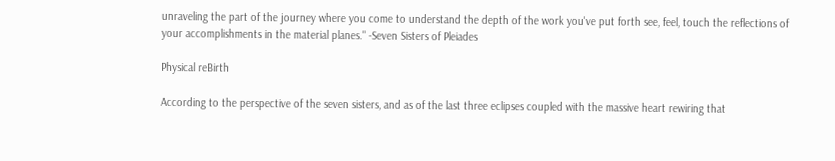unraveling the part of the journey where you come to understand the depth of the work you've put forth see, feel, touch the reflections of your accomplishments in the material planes." -Seven Sisters of Pleiades

Physical reBirth

According to the perspective of the seven sisters, and as of the last three eclipses coupled with the massive heart rewiring that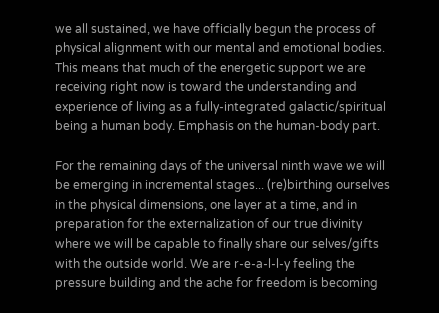we all sustained, we have officially begun the process of physical alignment with our mental and emotional bodies. This means that much of the energetic support we are receiving right now is toward the understanding and experience of living as a fully-integrated galactic/spiritual being a human body. Emphasis on the human-body part.

For the remaining days of the universal ninth wave we will be emerging in incremental stages... (re)birthing ourselves in the physical dimensions, one layer at a time, and in preparation for the externalization of our true divinity where we will be capable to finally share our selves/gifts with the outside world. We are r-e-a-l-l-y feeling the pressure building and the ache for freedom is becoming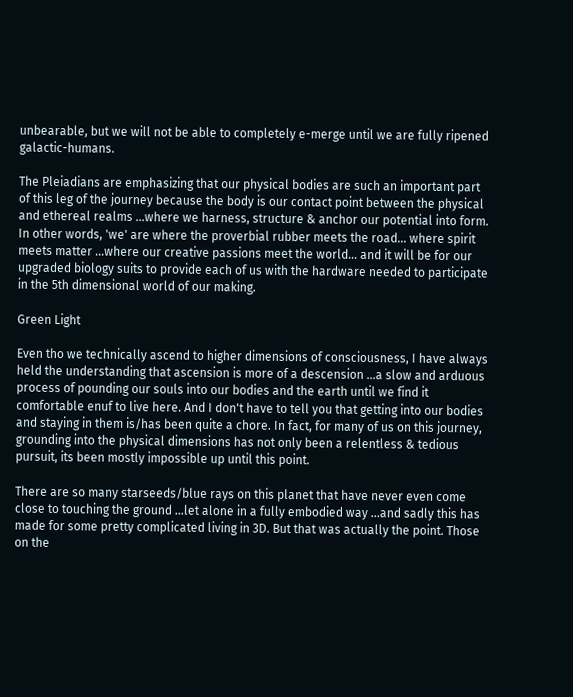unbearable, but we will not be able to completely e-merge until we are fully ripened galactic-humans.

The Pleiadians are emphasizing that our physical bodies are such an important part of this leg of the journey because the body is our contact point between the physical and ethereal realms ...where we harness, structure & anchor our potential into form. In other words, 'we' are where the proverbial rubber meets the road... where spirit meets matter ...where our creative passions meet the world... and it will be for our upgraded biology suits to provide each of us with the hardware needed to participate in the 5th dimensional world of our making.

Green Light

Even tho we technically ascend to higher dimensions of consciousness, I have always held the understanding that ascension is more of a descension …a slow and arduous process of pounding our souls into our bodies and the earth until we find it comfortable enuf to live here. And I don't have to tell you that getting into our bodies and staying in them is/has been quite a chore. In fact, for many of us on this journey, grounding into the physical dimensions has not only been a relentless & tedious pursuit, its been mostly impossible up until this point.

There are so many starseeds/blue rays on this planet that have never even come close to touching the ground ...let alone in a fully embodied way …and sadly this has made for some pretty complicated living in 3D. But that was actually the point. Those on the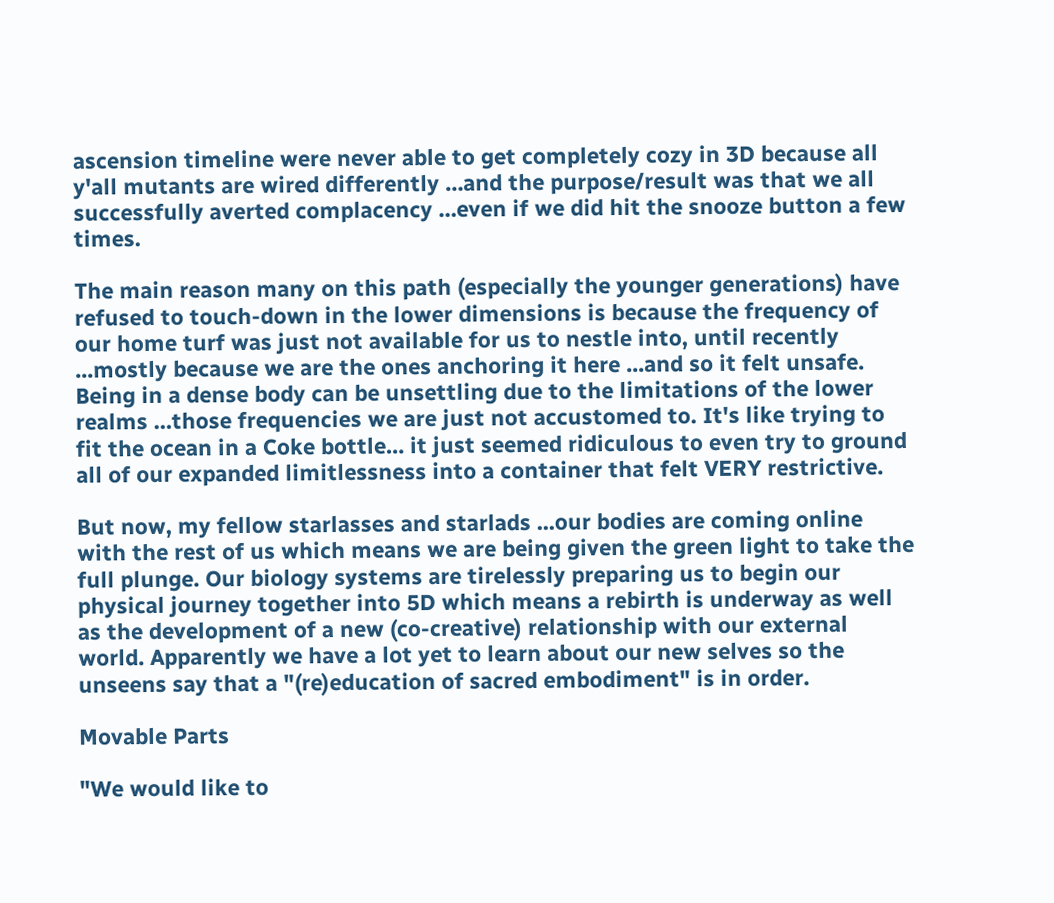ascension timeline were never able to get completely cozy in 3D because all y'all mutants are wired differently …and the purpose/result was that we all successfully averted complacency …even if we did hit the snooze button a few times.

The main reason many on this path (especially the younger generations) have refused to touch-down in the lower dimensions is because the frequency of our home turf was just not available for us to nestle into, until recently ...mostly because we are the ones anchoring it here ...and so it felt unsafe. Being in a dense body can be unsettling due to the limitations of the lower realms …those frequencies we are just not accustomed to. It's like trying to fit the ocean in a Coke bottle… it just seemed ridiculous to even try to ground all of our expanded limitlessness into a container that felt VERY restrictive.

But now, my fellow starlasses and starlads ...our bodies are coming online with the rest of us which means we are being given the green light to take the full plunge. Our biology systems are tirelessly preparing us to begin our physical journey together into 5D which means a rebirth is underway as well as the development of a new (co-creative) relationship with our external world. Apparently we have a lot yet to learn about our new selves so the unseens say that a "(re)education of sacred embodiment" is in order.

Movable Parts

"We would like to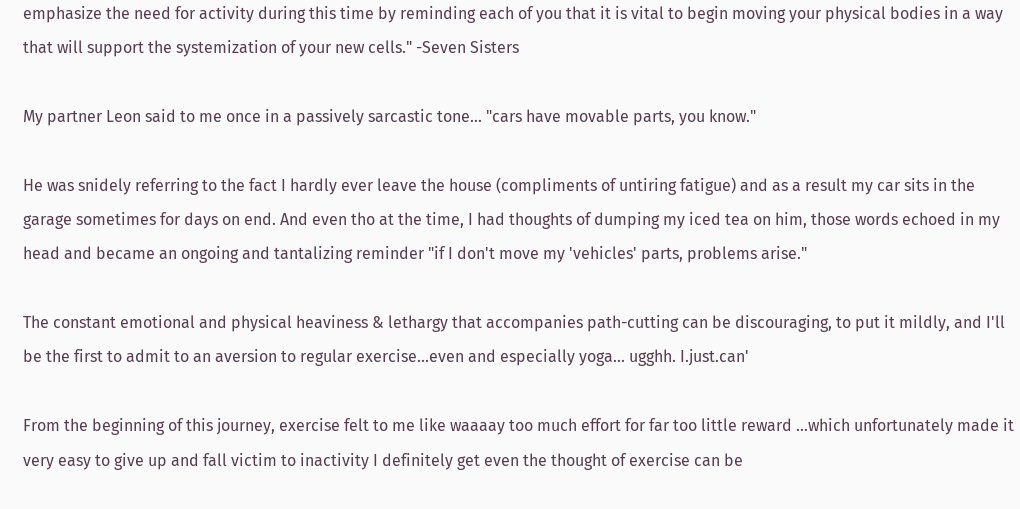emphasize the need for activity during this time by reminding each of you that it is vital to begin moving your physical bodies in a way that will support the systemization of your new cells." -Seven Sisters

My partner Leon said to me once in a passively sarcastic tone… "cars have movable parts, you know."

He was snidely referring to the fact I hardly ever leave the house (compliments of untiring fatigue) and as a result my car sits in the garage sometimes for days on end. And even tho at the time, I had thoughts of dumping my iced tea on him, those words echoed in my head and became an ongoing and tantalizing reminder "if I don't move my 'vehicles' parts, problems arise."

The constant emotional and physical heaviness & lethargy that accompanies path-cutting can be discouraging, to put it mildly, and I'll be the first to admit to an aversion to regular exercise...even and especially yoga... ugghh. I.just.can'

From the beginning of this journey, exercise felt to me like waaaay too much effort for far too little reward …which unfortunately made it very easy to give up and fall victim to inactivity I definitely get even the thought of exercise can be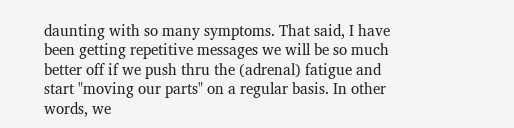daunting with so many symptoms. That said, I have been getting repetitive messages we will be so much better off if we push thru the (adrenal) fatigue and start "moving our parts" on a regular basis. In other words, we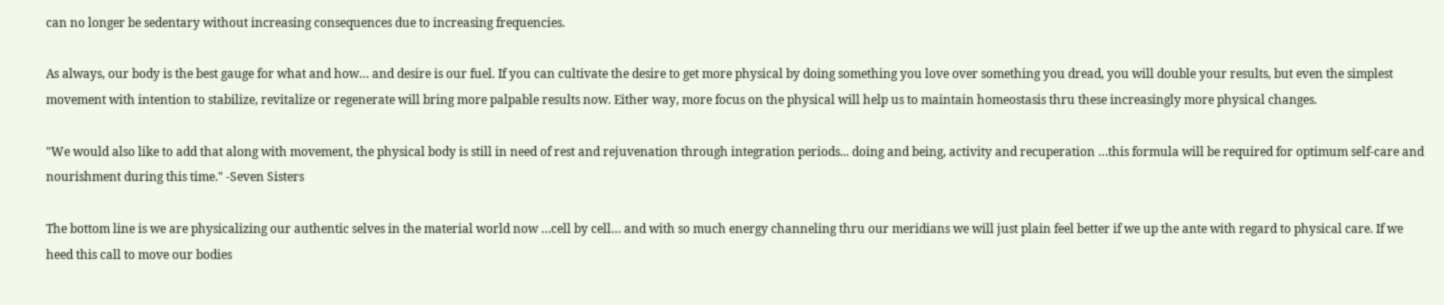can no longer be sedentary without increasing consequences due to increasing frequencies.

As always, our body is the best gauge for what and how… and desire is our fuel. If you can cultivate the desire to get more physical by doing something you love over something you dread, you will double your results, but even the simplest movement with intention to stabilize, revitalize or regenerate will bring more palpable results now. Either way, more focus on the physical will help us to maintain homeostasis thru these increasingly more physical changes.

"We would also like to add that along with movement, the physical body is still in need of rest and rejuvenation through integration periods... doing and being, activity and recuperation …this formula will be required for optimum self-care and nourishment during this time." -Seven Sisters

The bottom line is we are physicalizing our authentic selves in the material world now …cell by cell… and with so much energy channeling thru our meridians we will just plain feel better if we up the ante with regard to physical care. If we heed this call to move our bodies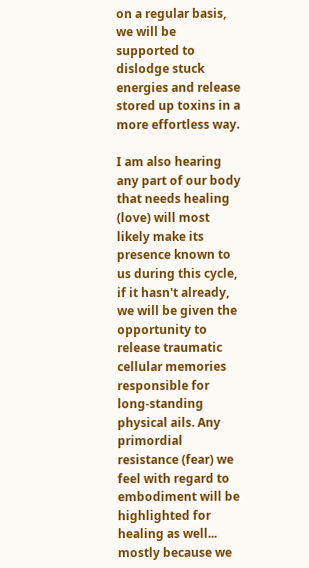on a regular basis, we will be supported to dislodge stuck energies and release stored up toxins in a more effortless way.

I am also hearing any part of our body that needs healing (love) will most likely make its presence known to us during this cycle, if it hasn't already, we will be given the opportunity to release traumatic cellular memories responsible for long-standing physical ails. Any primordial resistance (fear) we feel with regard to embodiment will be highlighted for healing as well... mostly because we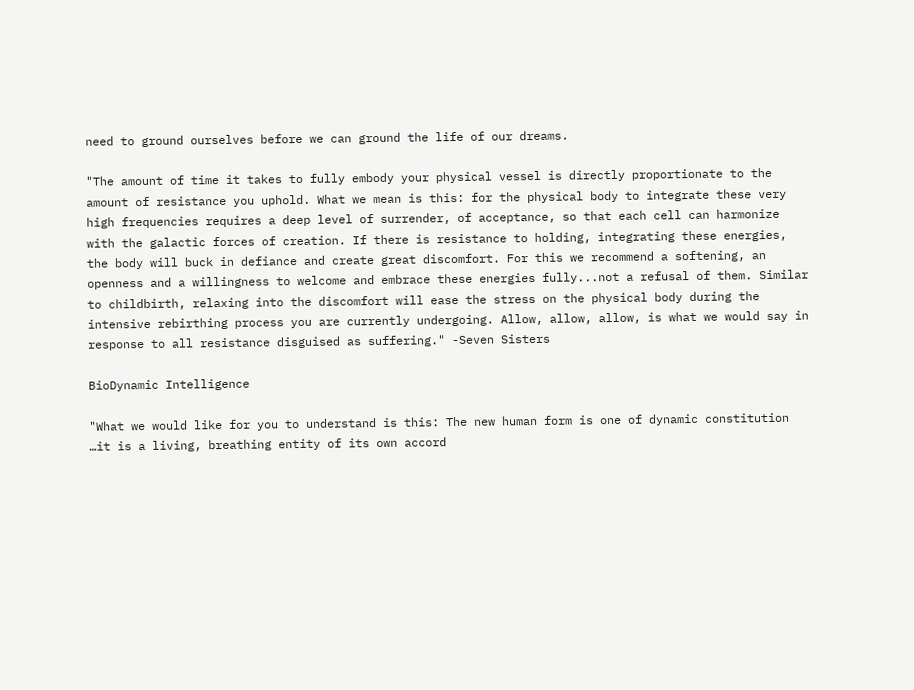need to ground ourselves before we can ground the life of our dreams.

"The amount of time it takes to fully embody your physical vessel is directly proportionate to the amount of resistance you uphold. What we mean is this: for the physical body to integrate these very high frequencies requires a deep level of surrender, of acceptance, so that each cell can harmonize with the galactic forces of creation. If there is resistance to holding, integrating these energies, the body will buck in defiance and create great discomfort. For this we recommend a softening, an openness and a willingness to welcome and embrace these energies fully...not a refusal of them. Similar to childbirth, relaxing into the discomfort will ease the stress on the physical body during the intensive rebirthing process you are currently undergoing. Allow, allow, allow, is what we would say in response to all resistance disguised as suffering." -Seven Sisters

BioDynamic Intelligence

"What we would like for you to understand is this: The new human form is one of dynamic constitution …it is a living, breathing entity of its own accord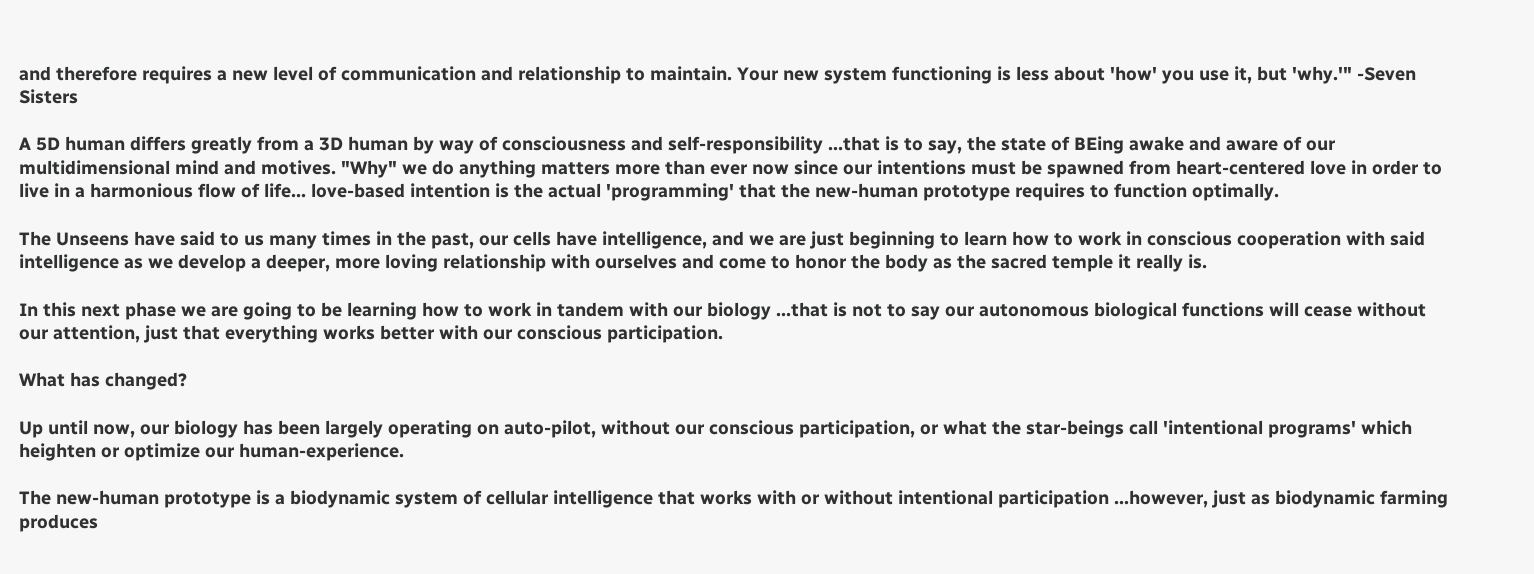and therefore requires a new level of communication and relationship to maintain. Your new system functioning is less about 'how' you use it, but 'why.'" -Seven Sisters

A 5D human differs greatly from a 3D human by way of consciousness and self-responsibility …that is to say, the state of BEing awake and aware of our multidimensional mind and motives. "Why" we do anything matters more than ever now since our intentions must be spawned from heart-centered love in order to live in a harmonious flow of life... love-based intention is the actual 'programming' that the new-human prototype requires to function optimally.

The Unseens have said to us many times in the past, our cells have intelligence, and we are just beginning to learn how to work in conscious cooperation with said intelligence as we develop a deeper, more loving relationship with ourselves and come to honor the body as the sacred temple it really is.

In this next phase we are going to be learning how to work in tandem with our biology …that is not to say our autonomous biological functions will cease without our attention, just that everything works better with our conscious participation.

What has changed?

Up until now, our biology has been largely operating on auto-pilot, without our conscious participation, or what the star-beings call 'intentional programs' which heighten or optimize our human-experience.

The new-human prototype is a biodynamic system of cellular intelligence that works with or without intentional participation ...however, just as biodynamic farming produces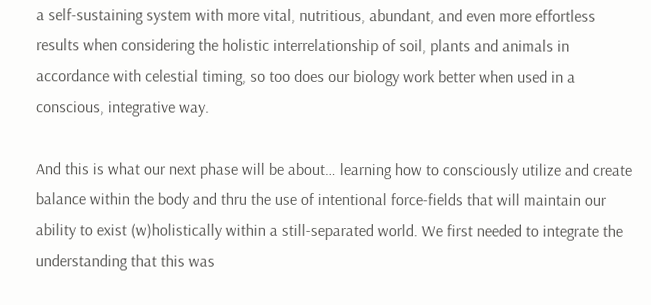a self-sustaining system with more vital, nutritious, abundant, and even more effortless results when considering the holistic interrelationship of soil, plants and animals in accordance with celestial timing, so too does our biology work better when used in a conscious, integrative way.

And this is what our next phase will be about… learning how to consciously utilize and create balance within the body and thru the use of intentional force-fields that will maintain our ability to exist (w)holistically within a still-separated world. We first needed to integrate the understanding that this was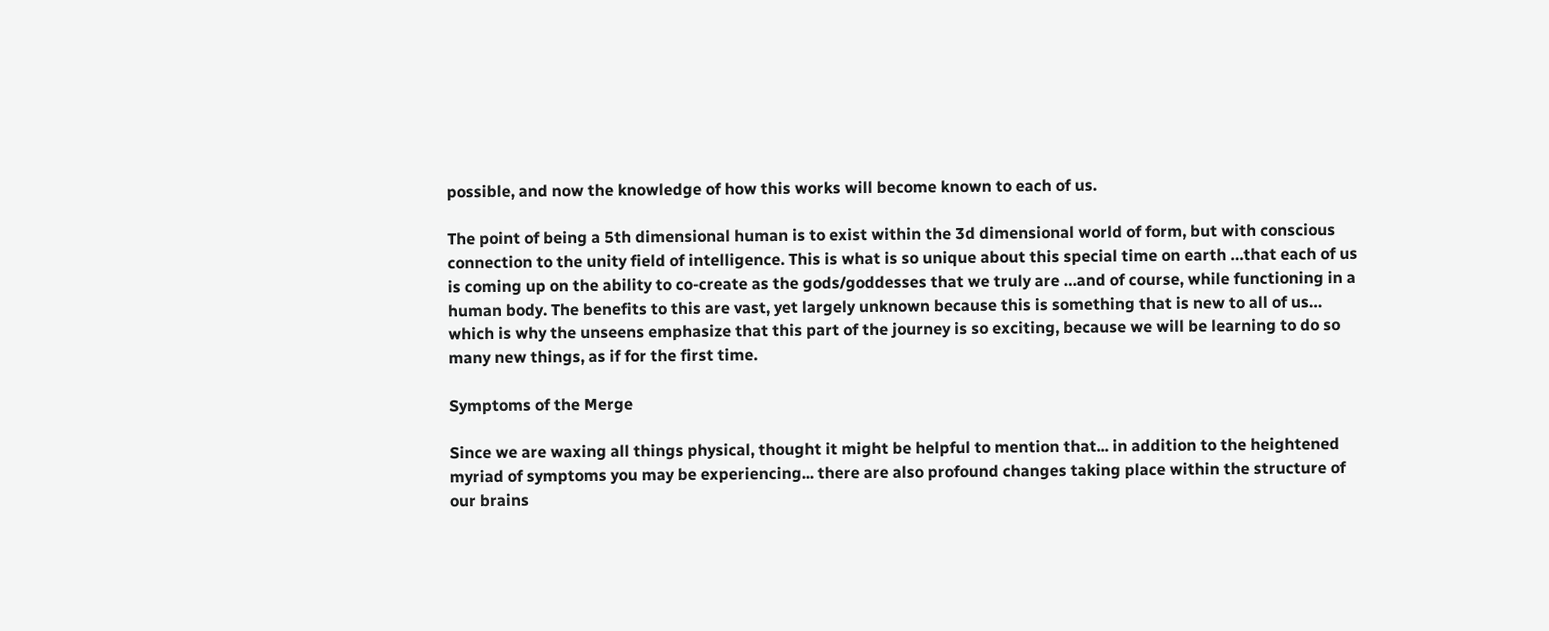possible, and now the knowledge of how this works will become known to each of us.

The point of being a 5th dimensional human is to exist within the 3d dimensional world of form, but with conscious connection to the unity field of intelligence. This is what is so unique about this special time on earth …that each of us is coming up on the ability to co-create as the gods/goddesses that we truly are …and of course, while functioning in a human body. The benefits to this are vast, yet largely unknown because this is something that is new to all of us… which is why the unseens emphasize that this part of the journey is so exciting, because we will be learning to do so many new things, as if for the first time.

Symptoms of the Merge

Since we are waxing all things physical, thought it might be helpful to mention that... in addition to the heightened myriad of symptoms you may be experiencing... there are also profound changes taking place within the structure of our brains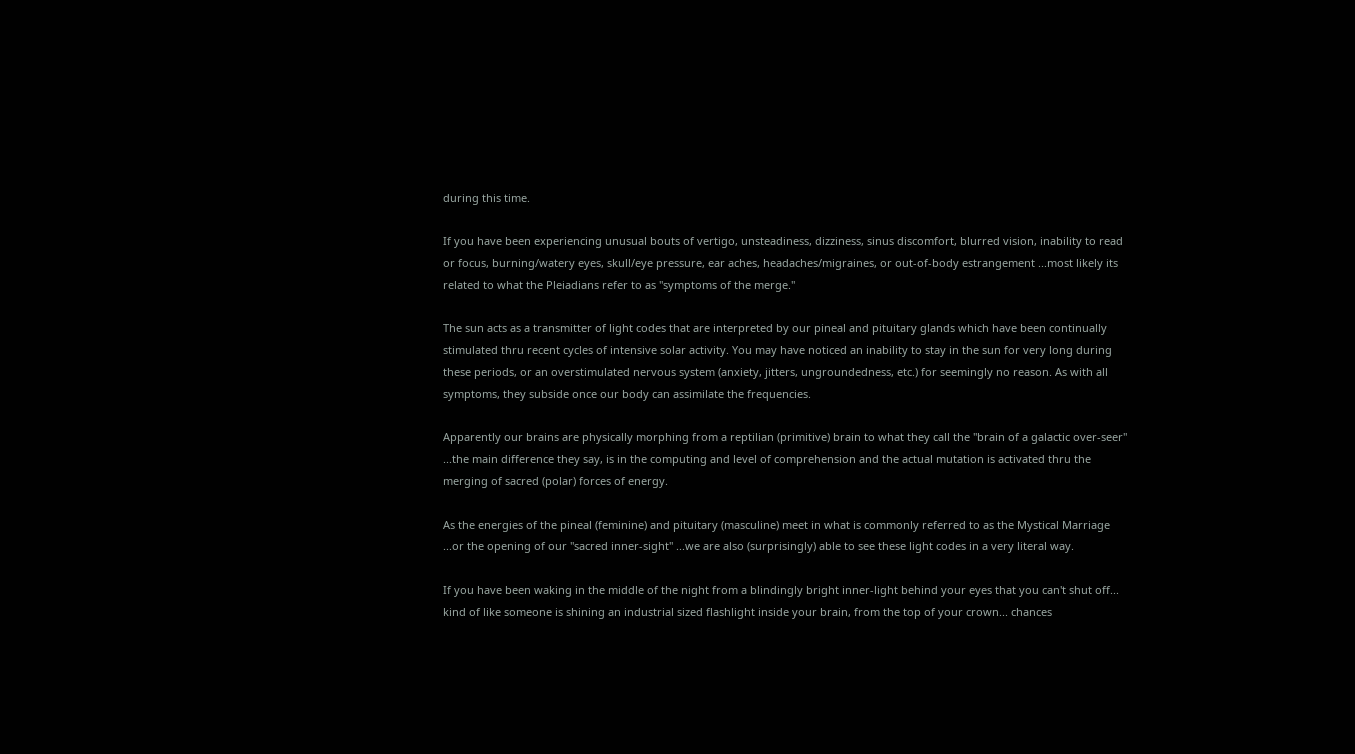during this time.

If you have been experiencing unusual bouts of vertigo, unsteadiness, dizziness, sinus discomfort, blurred vision, inability to read or focus, burning/watery eyes, skull/eye pressure, ear aches, headaches/migraines, or out-of-body estrangement ...most likely its related to what the Pleiadians refer to as "symptoms of the merge."

The sun acts as a transmitter of light codes that are interpreted by our pineal and pituitary glands which have been continually stimulated thru recent cycles of intensive solar activity. You may have noticed an inability to stay in the sun for very long during these periods, or an overstimulated nervous system (anxiety, jitters, ungroundedness, etc.) for seemingly no reason. As with all symptoms, they subside once our body can assimilate the frequencies.

Apparently our brains are physically morphing from a reptilian (primitive) brain to what they call the "brain of a galactic over-seer" ...the main difference they say, is in the computing and level of comprehension and the actual mutation is activated thru the merging of sacred (polar) forces of energy.

As the energies of the pineal (feminine) and pituitary (masculine) meet in what is commonly referred to as the Mystical Marriage ...or the opening of our "sacred inner-sight" ...we are also (surprisingly) able to see these light codes in a very literal way.

If you have been waking in the middle of the night from a blindingly bright inner-light behind your eyes that you can't shut off... kind of like someone is shining an industrial sized flashlight inside your brain, from the top of your crown... chances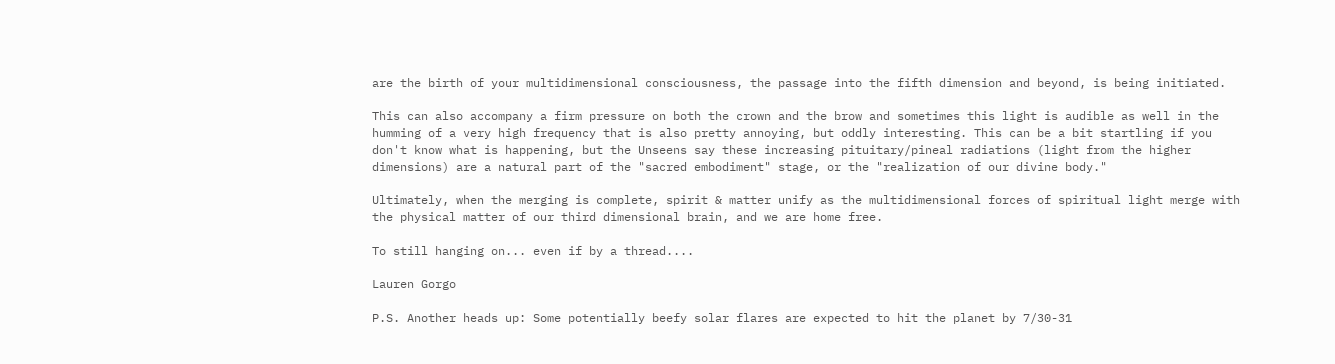are the birth of your multidimensional consciousness, the passage into the fifth dimension and beyond, is being initiated.

This can also accompany a firm pressure on both the crown and the brow and sometimes this light is audible as well in the humming of a very high frequency that is also pretty annoying, but oddly interesting. This can be a bit startling if you don't know what is happening, but the Unseens say these increasing pituitary/pineal radiations (light from the higher dimensions) are a natural part of the "sacred embodiment" stage, or the "realization of our divine body."

Ultimately, when the merging is complete, spirit & matter unify as the multidimensional forces of spiritual light merge with the physical matter of our third dimensional brain, and we are home free.

To still hanging on... even if by a thread....

Lauren Gorgo

P.S. Another heads up: Some potentially beefy solar flares are expected to hit the planet by 7/30-31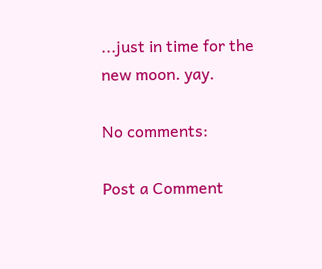...just in time for the new moon. yay.

No comments:

Post a Comment